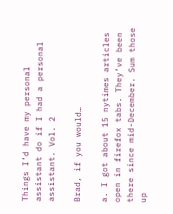Things I’d have my personal assistant do if I had a personal assistant. Vol. 2

Brad, if you would…

a. I got about 15 nytimes articles open in firefox tabs. They’ve been there since mid-December. Sum those up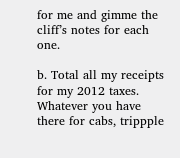for me and gimme the cliff’s notes for each one.

b. Total all my receipts for my 2012 taxes. Whatever you have there for cabs, trippple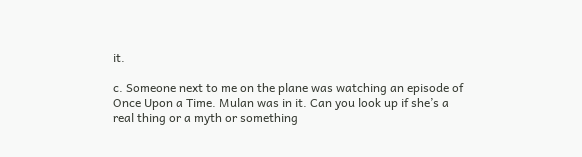it.

c. Someone next to me on the plane was watching an episode of Once Upon a Time. Mulan was in it. Can you look up if she’s a real thing or a myth or something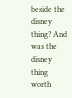beside the disney thing? And was the disney thing worth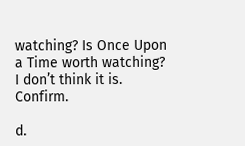watching? Is Once Upon a Time worth watching? I don’t think it is. Confirm.

d.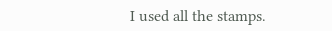I used all the stamps.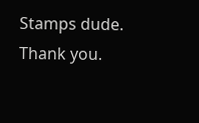Stamps dude. Thank you.